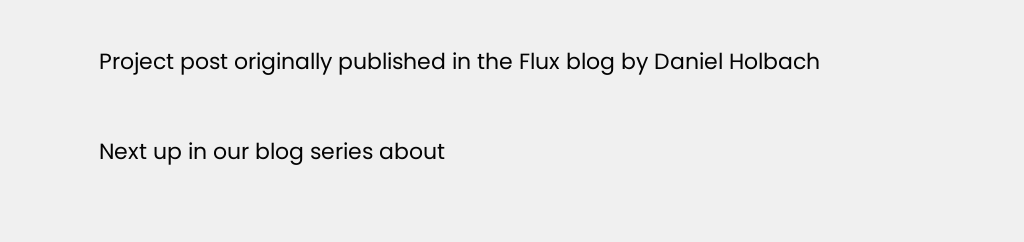Project post originally published in the Flux blog by Daniel Holbach

Next up in our blog series about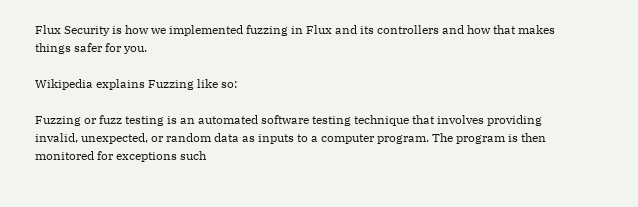Flux Security is how we implemented fuzzing in Flux and its controllers and how that makes things safer for you.

Wikipedia explains Fuzzing like so:

Fuzzing or fuzz testing is an automated software testing technique that involves providing invalid, unexpected, or random data as inputs to a computer program. The program is then monitored for exceptions such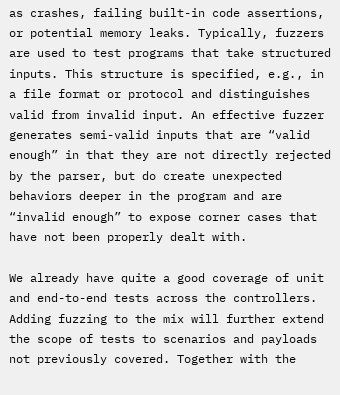as crashes, failing built-in code assertions, or potential memory leaks. Typically, fuzzers are used to test programs that take structured inputs. This structure is specified, e.g., in a file format or protocol and distinguishes valid from invalid input. An effective fuzzer generates semi-valid inputs that are “valid enough” in that they are not directly rejected by the parser, but do create unexpected behaviors deeper in the program and are “invalid enough” to expose corner cases that have not been properly dealt with.

We already have quite a good coverage of unit and end-to-end tests across the controllers. Adding fuzzing to the mix will further extend the scope of tests to scenarios and payloads not previously covered. Together with the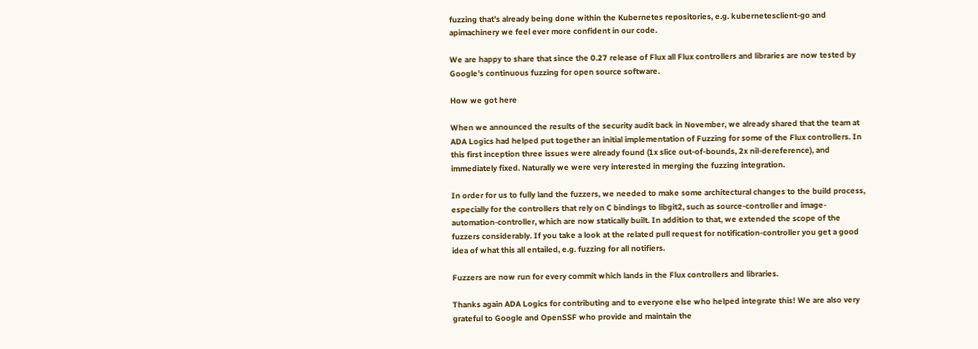fuzzing that’s already being done within the Kubernetes repositories, e.g. kubernetesclient-go and apimachinery we feel ever more confident in our code.

We are happy to share that since the 0.27 release of Flux all Flux controllers and libraries are now tested by Google’s continuous fuzzing for open source software.

How we got here

When we announced the results of the security audit back in November, we already shared that the team at ADA Logics had helped put together an initial implementation of Fuzzing for some of the Flux controllers. In this first inception three issues were already found (1x slice out-of-bounds, 2x nil-dereference), and immediately fixed. Naturally we were very interested in merging the fuzzing integration.

In order for us to fully land the fuzzers, we needed to make some architectural changes to the build process, especially for the controllers that rely on C bindings to libgit2, such as source-controller and image-automation-controller, which are now statically built. In addition to that, we extended the scope of the fuzzers considerably. If you take a look at the related pull request for notification-controller you get a good idea of what this all entailed, e.g. fuzzing for all notifiers.

Fuzzers are now run for every commit which lands in the Flux controllers and libraries.

Thanks again ADA Logics for contributing and to everyone else who helped integrate this! We are also very grateful to Google and OpenSSF who provide and maintain the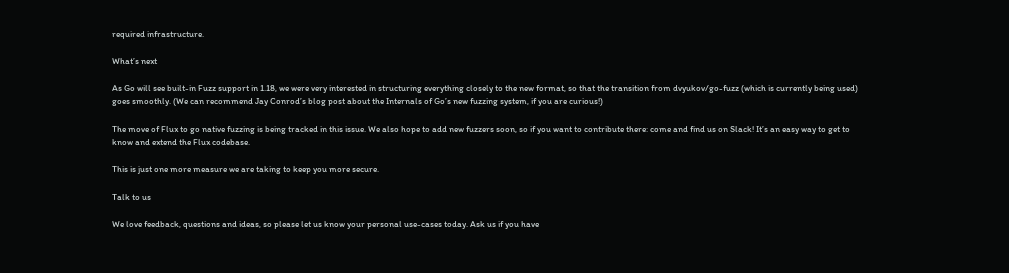required infrastructure.

What’s next

As Go will see built-in Fuzz support in 1.18, we were very interested in structuring everything closely to the new format, so that the transition from dvyukov/go-fuzz (which is currently being used) goes smoothly. (We can recommend Jay Conrod’s blog post about the Internals of Go’s new fuzzing system, if you are curious!)

The move of Flux to go native fuzzing is being tracked in this issue. We also hope to add new fuzzers soon, so if you want to contribute there: come and find us on Slack! It’s an easy way to get to know and extend the Flux codebase.

This is just one more measure we are taking to keep you more secure.

Talk to us

We love feedback, questions and ideas, so please let us know your personal use-cases today. Ask us if you have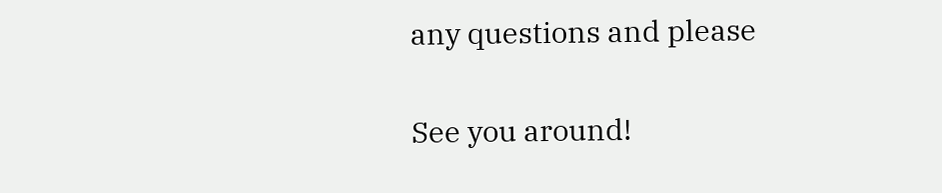any questions and please

See you around!